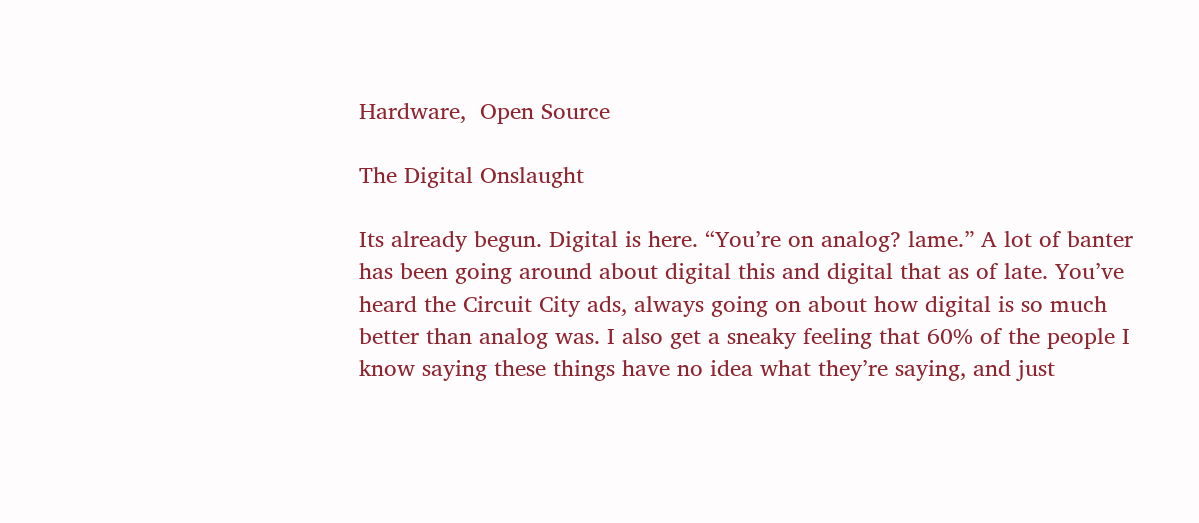Hardware,  Open Source

The Digital Onslaught

Its already begun. Digital is here. “You’re on analog? lame.” A lot of banter has been going around about digital this and digital that as of late. You’ve heard the Circuit City ads, always going on about how digital is so much better than analog was. I also get a sneaky feeling that 60% of the people I know saying these things have no idea what they’re saying, and just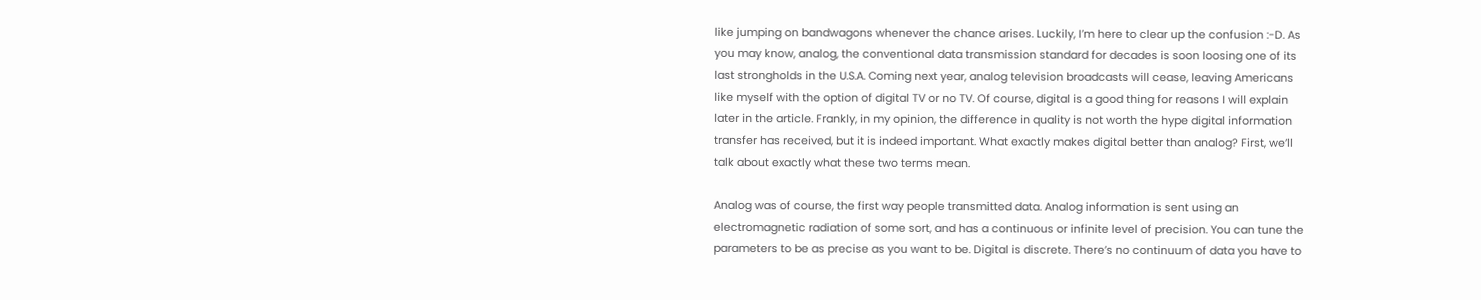like jumping on bandwagons whenever the chance arises. Luckily, I’m here to clear up the confusion :-D. As you may know, analog, the conventional data transmission standard for decades is soon loosing one of its last strongholds in the U.S.A. Coming next year, analog television broadcasts will cease, leaving Americans like myself with the option of digital TV or no TV. Of course, digital is a good thing for reasons I will explain later in the article. Frankly, in my opinion, the difference in quality is not worth the hype digital information transfer has received, but it is indeed important. What exactly makes digital better than analog? First, we’ll talk about exactly what these two terms mean.

Analog was of course, the first way people transmitted data. Analog information is sent using an electromagnetic radiation of some sort, and has a continuous or infinite level of precision. You can tune the parameters to be as precise as you want to be. Digital is discrete. There’s no continuum of data you have to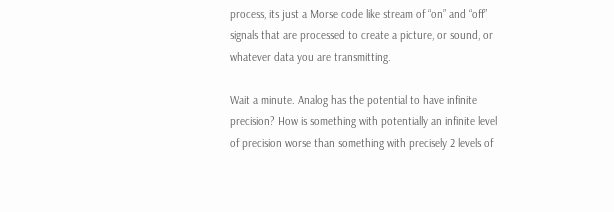process, its just a Morse code like stream of “on” and “off” signals that are processed to create a picture, or sound, or whatever data you are transmitting.

Wait a minute. Analog has the potential to have infinite precision? How is something with potentially an infinite level of precision worse than something with precisely 2 levels of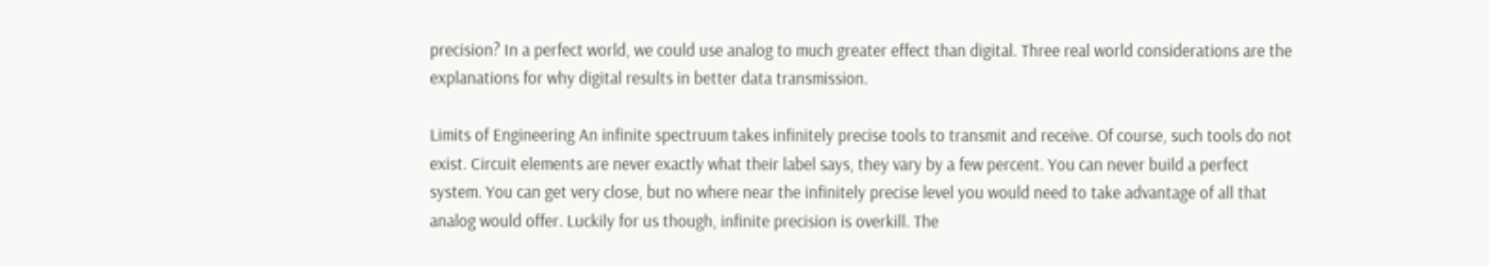precision? In a perfect world, we could use analog to much greater effect than digital. Three real world considerations are the explanations for why digital results in better data transmission.

Limits of Engineering An infinite spectruum takes infinitely precise tools to transmit and receive. Of course, such tools do not exist. Circuit elements are never exactly what their label says, they vary by a few percent. You can never build a perfect system. You can get very close, but no where near the infinitely precise level you would need to take advantage of all that analog would offer. Luckily for us though, infinite precision is overkill. The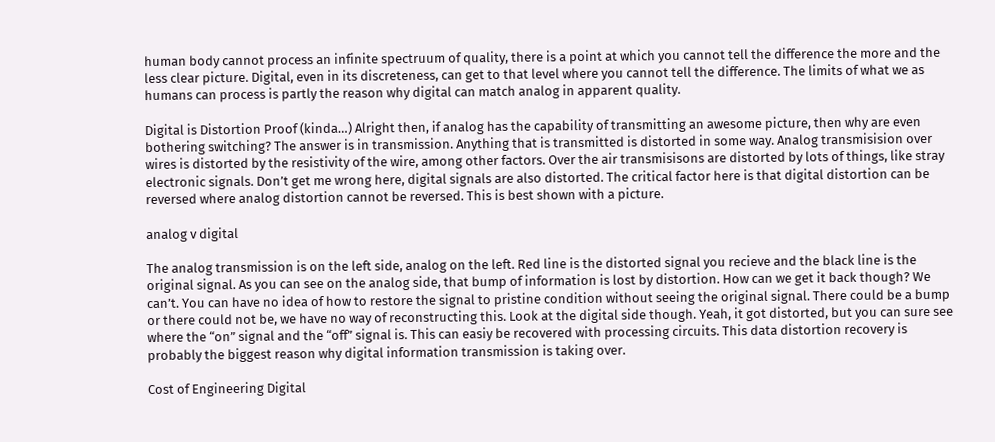human body cannot process an infinite spectruum of quality, there is a point at which you cannot tell the difference the more and the less clear picture. Digital, even in its discreteness, can get to that level where you cannot tell the difference. The limits of what we as humans can process is partly the reason why digital can match analog in apparent quality.

Digital is Distortion Proof (kinda…) Alright then, if analog has the capability of transmitting an awesome picture, then why are even bothering switching? The answer is in transmission. Anything that is transmitted is distorted in some way. Analog transmisision over wires is distorted by the resistivity of the wire, among other factors. Over the air transmisisons are distorted by lots of things, like stray electronic signals. Don’t get me wrong here, digital signals are also distorted. The critical factor here is that digital distortion can be reversed where analog distortion cannot be reversed. This is best shown with a picture.

analog v digital

The analog transmission is on the left side, analog on the left. Red line is the distorted signal you recieve and the black line is the original signal. As you can see on the analog side, that bump of information is lost by distortion. How can we get it back though? We can’t. You can have no idea of how to restore the signal to pristine condition without seeing the original signal. There could be a bump or there could not be, we have no way of reconstructing this. Look at the digital side though. Yeah, it got distorted, but you can sure see where the “on” signal and the “off” signal is. This can easiy be recovered with processing circuits. This data distortion recovery is probably the biggest reason why digital information transmission is taking over.

Cost of Engineering Digital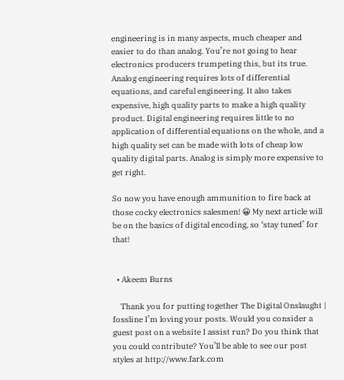engineering is in many aspects, much cheaper and easier to do than analog. You’re not going to hear electronics producers trumpeting this, but its true. Analog engineering requires lots of differential equations, and careful engineering. It also takes expensive, high quality parts to make a high quality product. Digital engineering requires little to no application of differential equations on the whole, and a high quality set can be made with lots of cheap low quality digital parts. Analog is simply more expensive to get right.

So now you have enough ammunition to fire back at those cocky electronics salesmen! 😀 My next article will be on the basics of digital encoding, so ‘stay tuned’ for that!


  • Akeem Burns

    Thank you for putting together The Digital Onslaught | fossline I’m loving your posts. Would you consider a guest post on a website I assist run? Do you think that you could contribute? You’ll be able to see our post styles at http://www.fark.com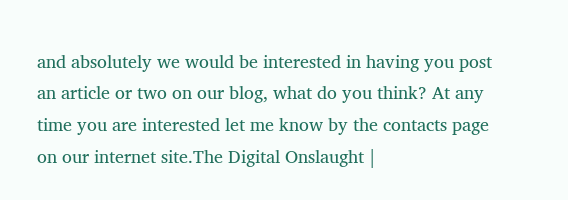and absolutely we would be interested in having you post an article or two on our blog, what do you think? At any time you are interested let me know by the contacts page on our internet site.The Digital Onslaught |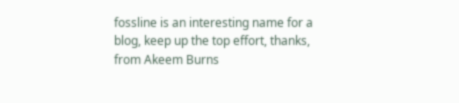fossline is an interesting name for a blog, keep up the top effort, thanks, from Akeem Burns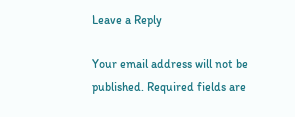Leave a Reply

Your email address will not be published. Required fields are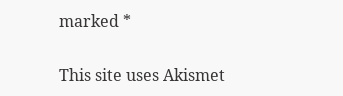marked *

This site uses Akismet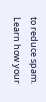to reduce spam. Learn how your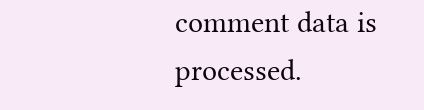comment data is processed.